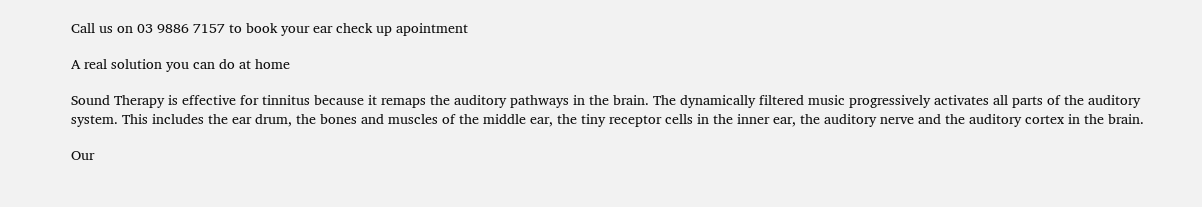Call us on 03 9886 7157 to book your ear check up apointment

A real solution you can do at home

Sound Therapy is effective for tinnitus because it remaps the auditory pathways in the brain. The dynamically filtered music progressively activates all parts of the auditory system. This includes the ear drum, the bones and muscles of the middle ear, the tiny receptor cells in the inner ear, the auditory nerve and the auditory cortex in the brain.

Our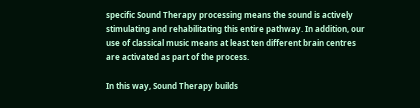specific Sound Therapy processing means the sound is actively stimulating and rehabilitating this entire pathway. In addition, our use of classical music means at least ten different brain centres are activated as part of the process.

In this way, Sound Therapy builds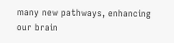many new pathways, enhancing our brain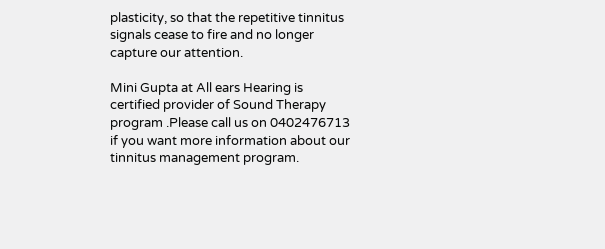plasticity, so that the repetitive tinnitus signals cease to fire and no longer capture our attention.

Mini Gupta at All ears Hearing is certified provider of Sound Therapy program .Please call us on 0402476713 if you want more information about our tinnitus management program.